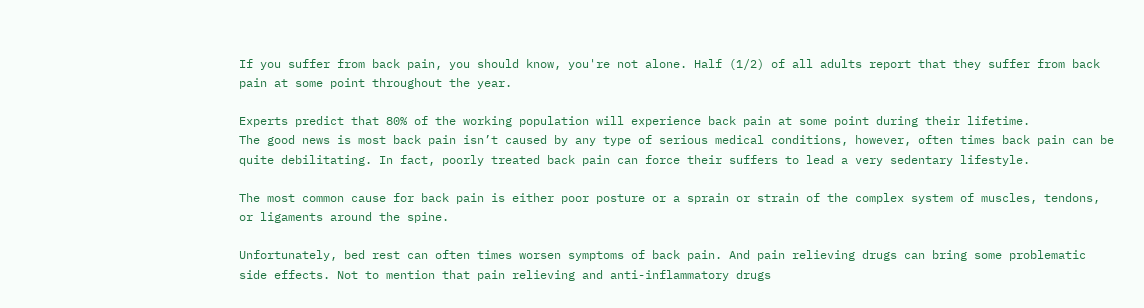If you suffer from back pain, you should know, you're not alone. Half (1/2) of all adults report that they suffer from back pain at some point throughout the year.

Experts predict that 80% of the working population will experience back pain at some point during their lifetime.
The good news is most back pain isn’t caused by any type of serious medical conditions, however, often times back pain can be quite debilitating. In fact, poorly treated back pain can force their suffers to lead a very sedentary lifestyle.

The most common cause for back pain is either poor posture or a sprain or strain of the complex system of muscles, tendons, or ligaments around the spine.

Unfortunately, bed rest can often times worsen symptoms of back pain. And pain relieving drugs can bring some problematic side effects. Not to mention that pain relieving and anti-inflammatory drugs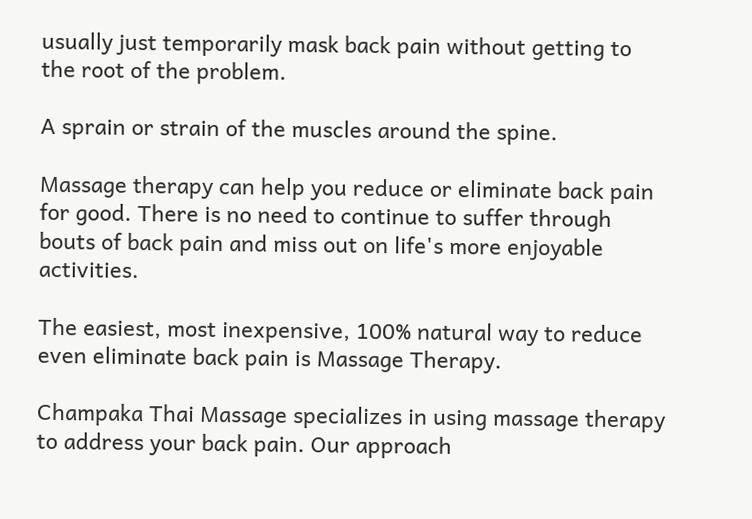usually just temporarily mask back pain without getting to the root of the problem.

A sprain or strain of the muscles around the spine.

Massage therapy can help you reduce or eliminate back pain for good. There is no need to continue to suffer through bouts of back pain and miss out on life's more enjoyable activities.

The easiest, most inexpensive, 100% natural way to reduce even eliminate back pain is Massage Therapy.

Champaka Thai Massage specializes in using massage therapy to address your back pain. Our approach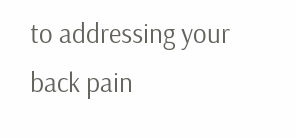to addressing your back pain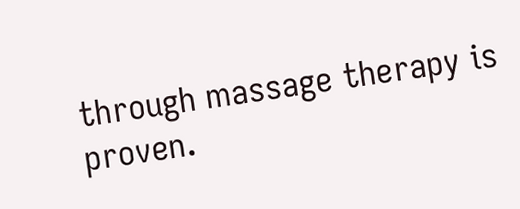through massage therapy is proven.